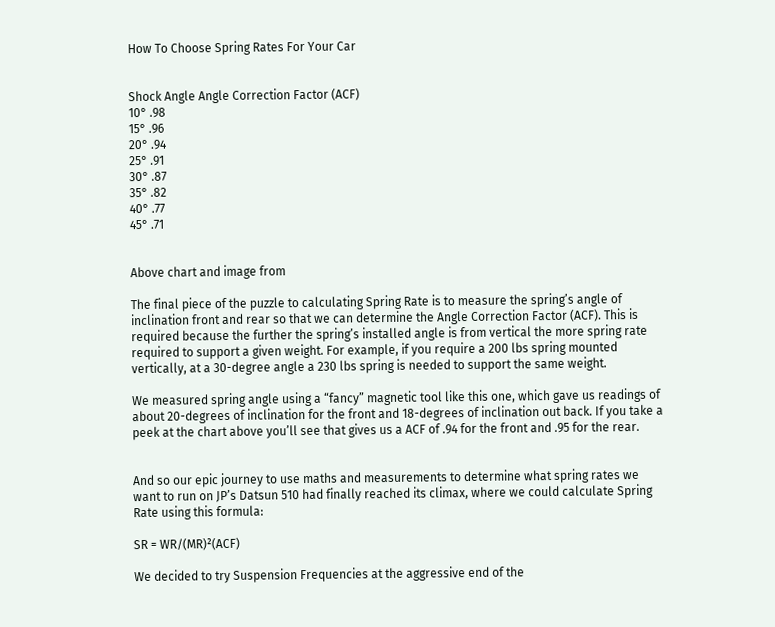How To Choose Spring Rates For Your Car


Shock Angle Angle Correction Factor (ACF)
10° .98
15° .96
20° .94
25° .91
30° .87
35° .82
40° .77
45° .71


Above chart and image from

The final piece of the puzzle to calculating Spring Rate is to measure the spring’s angle of inclination front and rear so that we can determine the Angle Correction Factor (ACF). This is required because the further the spring’s installed angle is from vertical the more spring rate required to support a given weight. For example, if you require a 200 lbs spring mounted vertically, at a 30-degree angle a 230 lbs spring is needed to support the same weight.

We measured spring angle using a “fancy” magnetic tool like this one, which gave us readings of about 20-degrees of inclination for the front and 18-degrees of inclination out back. If you take a peek at the chart above you’ll see that gives us a ACF of .94 for the front and .95 for the rear.


And so our epic journey to use maths and measurements to determine what spring rates we want to run on JP’s Datsun 510 had finally reached its climax, where we could calculate Spring Rate using this formula:

SR = WR/(MR)²(ACF)

We decided to try Suspension Frequencies at the aggressive end of the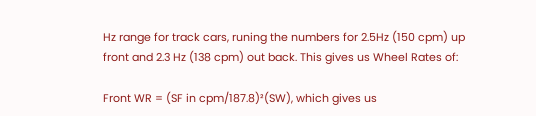Hz range for track cars, runing the numbers for 2.5Hz (150 cpm) up front and 2.3 Hz (138 cpm) out back. This gives us Wheel Rates of:

Front WR = (SF in cpm/187.8)²(SW), which gives us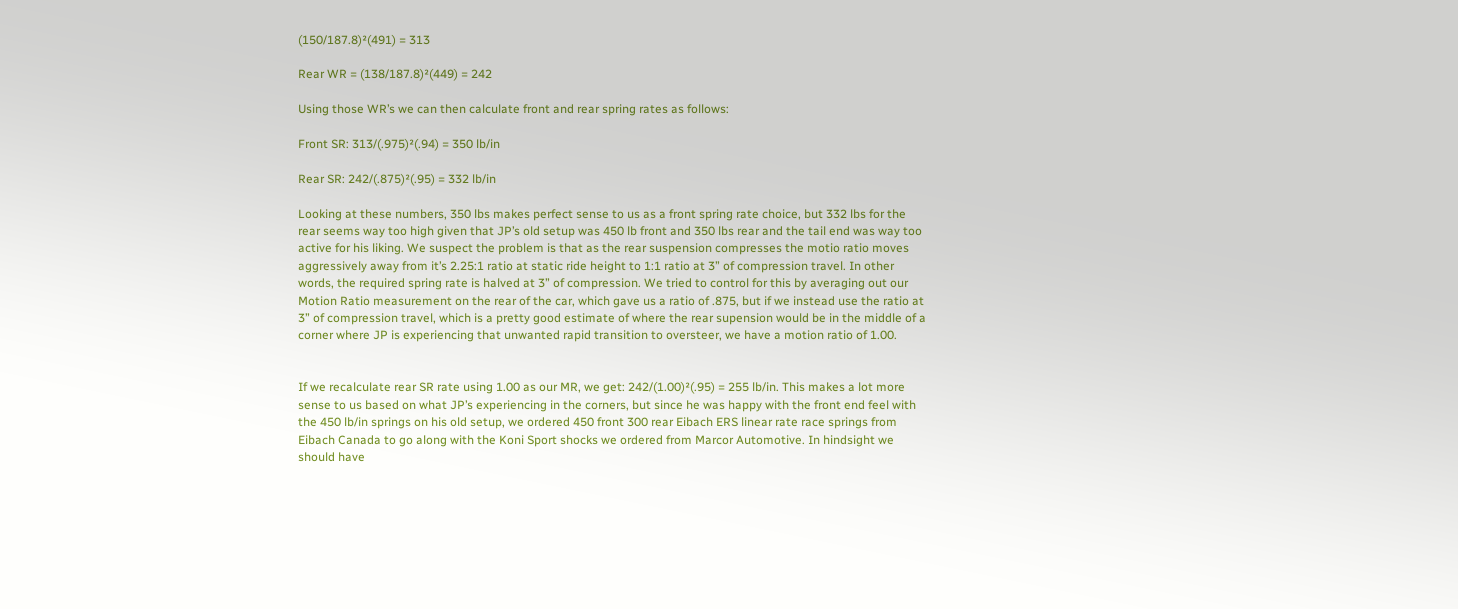(150/187.8)²(491) = 313

Rear WR = (138/187.8)²(449) = 242

Using those WR’s we can then calculate front and rear spring rates as follows:

Front SR: 313/(.975)²(.94) = 350 lb/in

Rear SR: 242/(.875)²(.95) = 332 lb/in

Looking at these numbers, 350 lbs makes perfect sense to us as a front spring rate choice, but 332 lbs for the rear seems way too high given that JP’s old setup was 450 lb front and 350 lbs rear and the tail end was way too active for his liking. We suspect the problem is that as the rear suspension compresses the motio ratio moves aggressively away from it’s 2.25:1 ratio at static ride height to 1:1 ratio at 3” of compression travel. In other words, the required spring rate is halved at 3” of compression. We tried to control for this by averaging out our Motion Ratio measurement on the rear of the car, which gave us a ratio of .875, but if we instead use the ratio at 3” of compression travel, which is a pretty good estimate of where the rear supension would be in the middle of a corner where JP is experiencing that unwanted rapid transition to oversteer, we have a motion ratio of 1.00.


If we recalculate rear SR rate using 1.00 as our MR, we get: 242/(1.00)²(.95) = 255 lb/in. This makes a lot more sense to us based on what JP’s experiencing in the corners, but since he was happy with the front end feel with the 450 lb/in springs on his old setup, we ordered 450 front 300 rear Eibach ERS linear rate race springs from Eibach Canada to go along with the Koni Sport shocks we ordered from Marcor Automotive. In hindsight we should have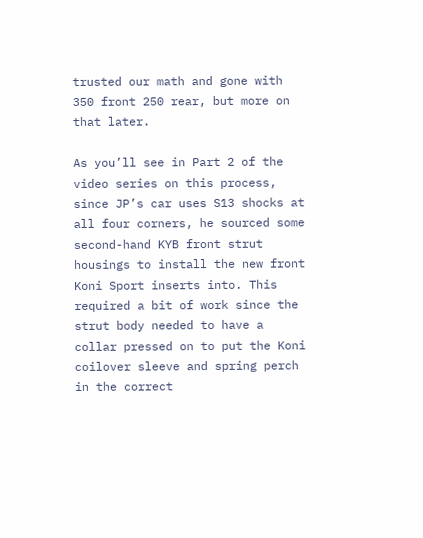trusted our math and gone with 350 front 250 rear, but more on that later.

As you’ll see in Part 2 of the video series on this process, since JP’s car uses S13 shocks at all four corners, he sourced some second-hand KYB front strut housings to install the new front Koni Sport inserts into. This required a bit of work since the strut body needed to have a collar pressed on to put the Koni coilover sleeve and spring perch in the correct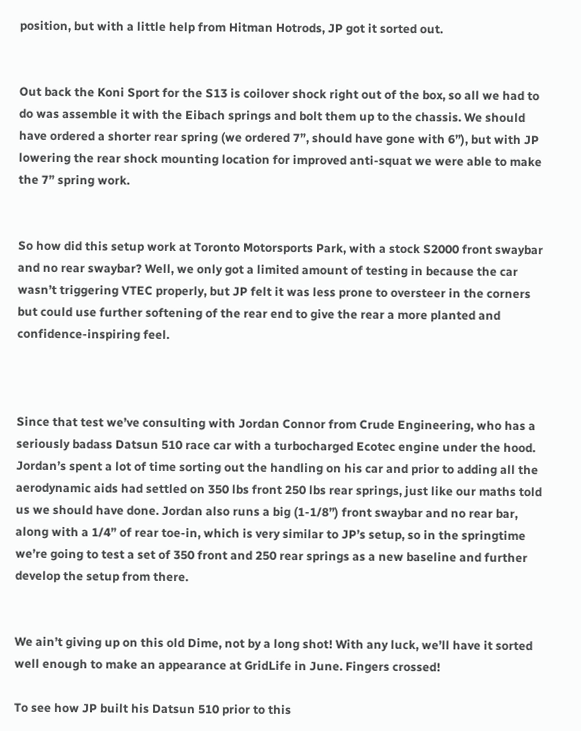position, but with a little help from Hitman Hotrods, JP got it sorted out.


Out back the Koni Sport for the S13 is coilover shock right out of the box, so all we had to do was assemble it with the Eibach springs and bolt them up to the chassis. We should have ordered a shorter rear spring (we ordered 7”, should have gone with 6”), but with JP lowering the rear shock mounting location for improved anti-squat we were able to make the 7” spring work.


So how did this setup work at Toronto Motorsports Park, with a stock S2000 front swaybar and no rear swaybar? Well, we only got a limited amount of testing in because the car wasn’t triggering VTEC properly, but JP felt it was less prone to oversteer in the corners but could use further softening of the rear end to give the rear a more planted and confidence-inspiring feel.



Since that test we’ve consulting with Jordan Connor from Crude Engineering, who has a seriously badass Datsun 510 race car with a turbocharged Ecotec engine under the hood. Jordan’s spent a lot of time sorting out the handling on his car and prior to adding all the aerodynamic aids had settled on 350 lbs front 250 lbs rear springs, just like our maths told us we should have done. Jordan also runs a big (1-1/8”) front swaybar and no rear bar, along with a 1/4” of rear toe-in, which is very similar to JP’s setup, so in the springtime we’re going to test a set of 350 front and 250 rear springs as a new baseline and further develop the setup from there.


We ain’t giving up on this old Dime, not by a long shot! With any luck, we’ll have it sorted well enough to make an appearance at GridLife in June. Fingers crossed!

To see how JP built his Datsun 510 prior to this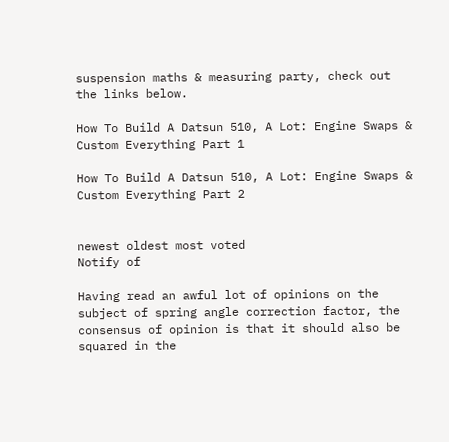suspension maths & measuring party, check out the links below.

How To Build A Datsun 510, A Lot: Engine Swaps & Custom Everything Part 1

How To Build A Datsun 510, A Lot: Engine Swaps & Custom Everything Part 2


newest oldest most voted
Notify of

Having read an awful lot of opinions on the subject of spring angle correction factor, the consensus of opinion is that it should also be squared in the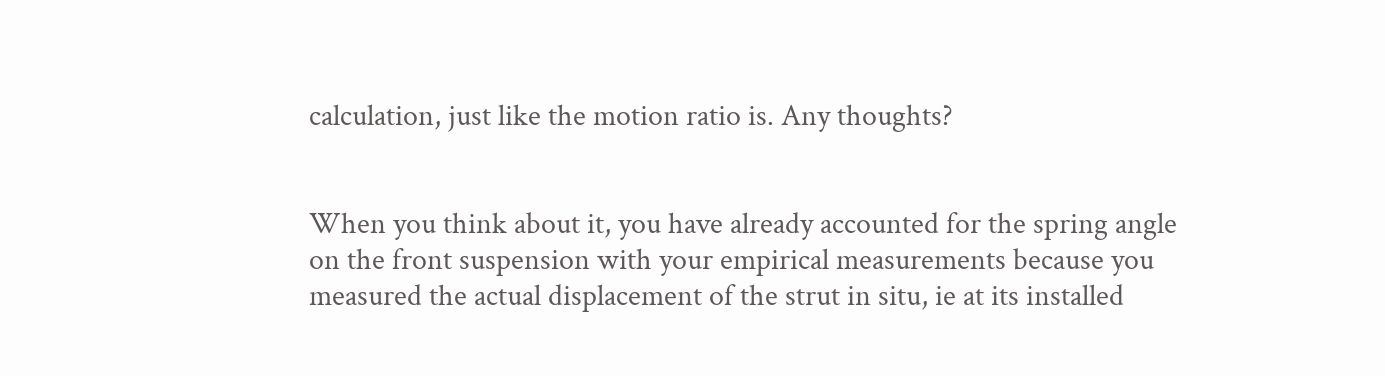calculation, just like the motion ratio is. Any thoughts?


When you think about it, you have already accounted for the spring angle on the front suspension with your empirical measurements because you measured the actual displacement of the strut in situ, ie at its installed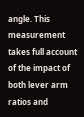angle. This measurement takes full account of the impact of both lever arm ratios and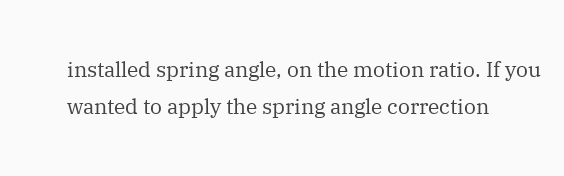installed spring angle, on the motion ratio. If you wanted to apply the spring angle correction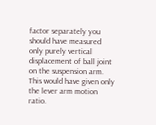factor separately you should have measured only purely vertical displacement of ball joint on the suspension arm. This would have given only the lever arm motion ratio.